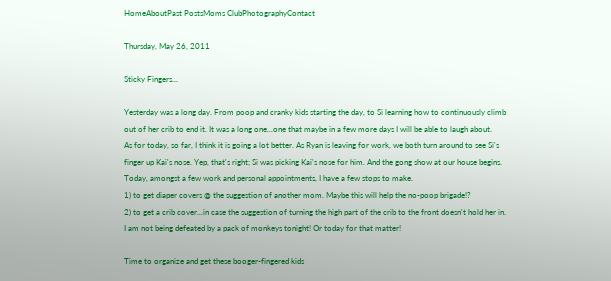HomeAboutPast PostsMoms ClubPhotographyContact

Thursday, May 26, 2011

Sticky Fingers...

Yesterday was a long day. From poop and cranky kids starting the day, to Si learning how to continuously climb out of her crib to end it. It was a long one...one that maybe in a few more days I will be able to laugh about.
As for today, so far, I think it is going a lot better. As Ryan is leaving for work, we both turn around to see Si's finger up Kai's nose. Yep, that's right; Si was picking Kai's nose for him. And the gong show at our house begins.
Today, amongst a few work and personal appointments, I have a few stops to make.
1) to get diaper covers @ the suggestion of another mom. Maybe this will help the no-poop brigade!?
2) to get a crib cover...in case the suggestion of turning the high part of the crib to the front doesn't hold her in.
I am not being defeated by a pack of monkeys tonight! Or today for that matter!

Time to organize and get these booger-fingered kids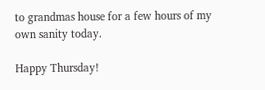to grandmas house for a few hours of my own sanity today.

Happy Thursday!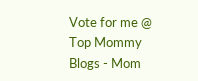Vote for me @ Top Mommy Blogs - Mom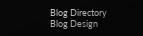Blog Directory
Blog Design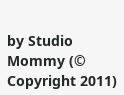by Studio Mommy (© Copyright 2011)